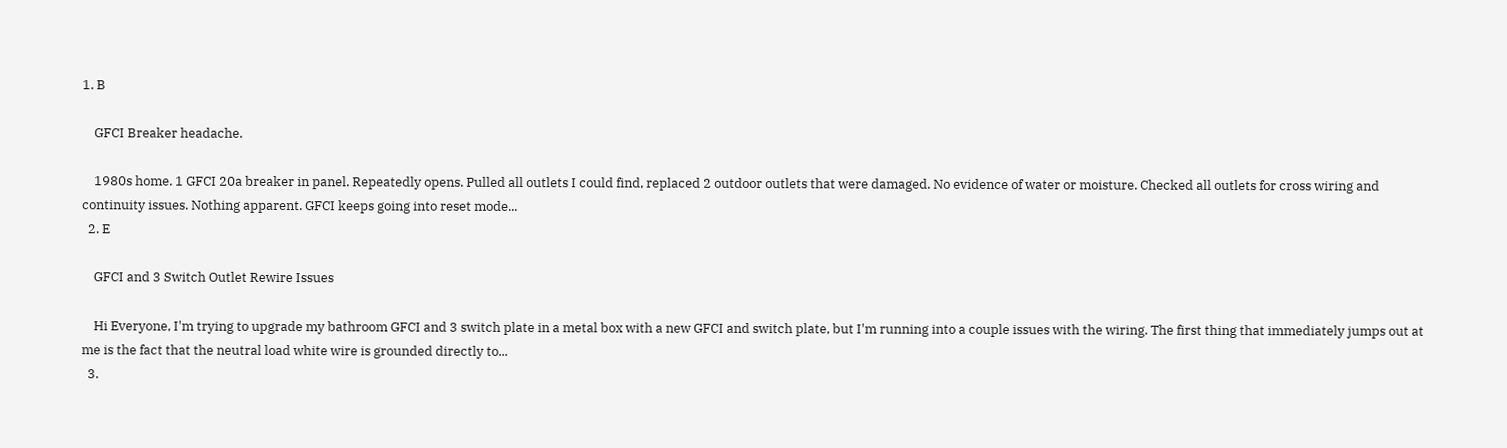1. B

    GFCI Breaker headache.

    1980s home. 1 GFCI 20a breaker in panel. Repeatedly opens. Pulled all outlets I could find, replaced 2 outdoor outlets that were damaged. No evidence of water or moisture. Checked all outlets for cross wiring and continuity issues. Nothing apparent. GFCI keeps going into reset mode...
  2. E

    GFCI and 3 Switch Outlet Rewire Issues

    Hi Everyone, I'm trying to upgrade my bathroom GFCI and 3 switch plate in a metal box with a new GFCI and switch plate, but I'm running into a couple issues with the wiring. The first thing that immediately jumps out at me is the fact that the neutral load white wire is grounded directly to...
  3.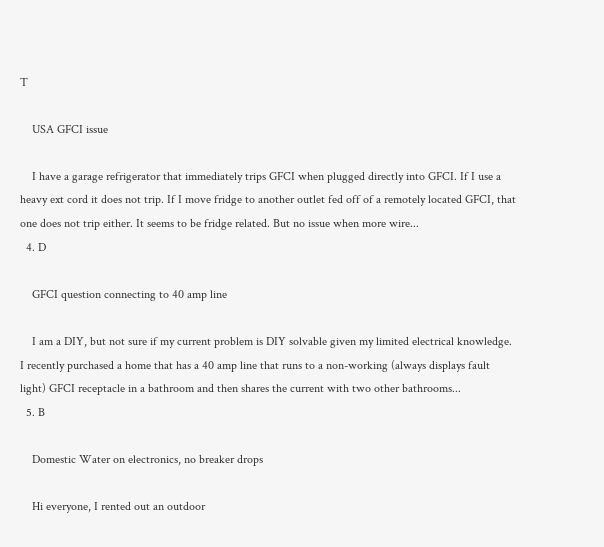T

    USA GFCI issue

    I have a garage refrigerator that immediately trips GFCI when plugged directly into GFCI. If I use a heavy ext cord it does not trip. If I move fridge to another outlet fed off of a remotely located GFCI, that one does not trip either. It seems to be fridge related. But no issue when more wire...
  4. D

    GFCI question connecting to 40 amp line

    I am a DIY, but not sure if my current problem is DIY solvable given my limited electrical knowledge. I recently purchased a home that has a 40 amp line that runs to a non-working (always displays fault light) GFCI receptacle in a bathroom and then shares the current with two other bathrooms...
  5. B

    Domestic Water on electronics, no breaker drops

    Hi everyone, I rented out an outdoor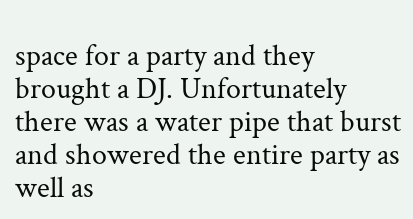space for a party and they brought a DJ. Unfortunately there was a water pipe that burst and showered the entire party as well as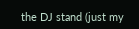the DJ stand (just my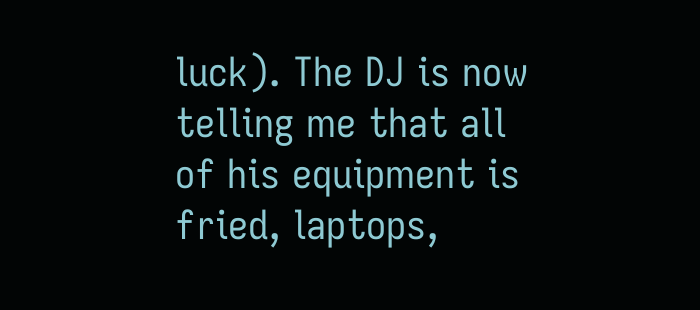luck). The DJ is now telling me that all of his equipment is fried, laptops,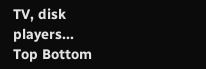TV, disk players...
Top Bottom